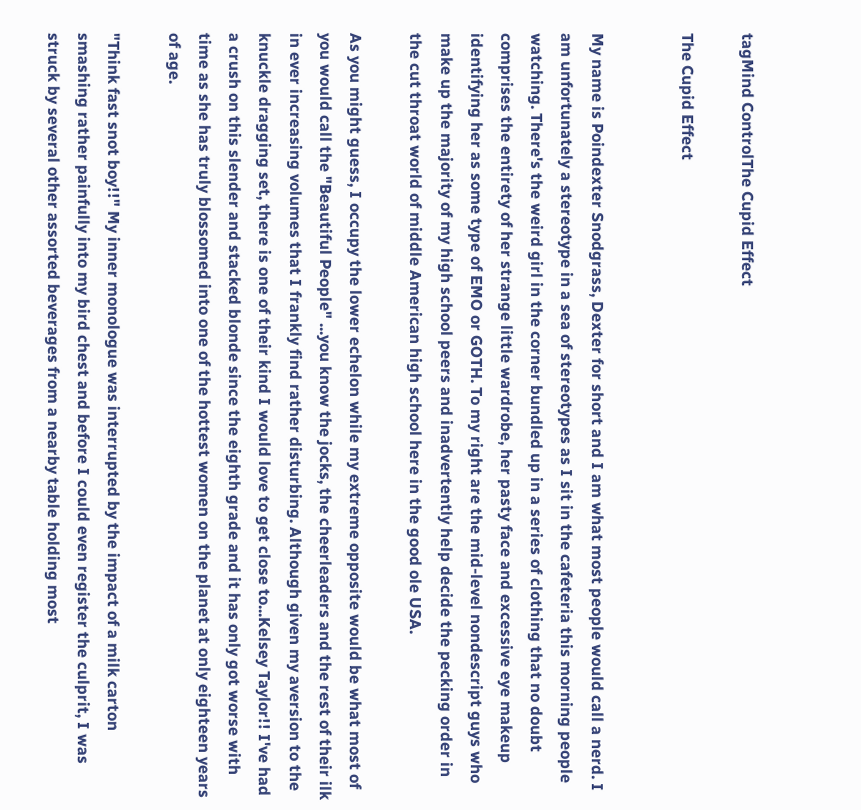tagMind ControlThe Cupid Effect

The Cupid Effect


My name is Poindexter Snodgrass, Dexter for short and I am what most people would call a nerd. I am unfortunately a stereotype in a sea of stereotypes as I sit in the cafeteria this morning people watching. There's the weird girl in the corner bundled up in a series of clothing that no doubt comprises the entirety of her strange little wardrobe, her pasty face and excessive eye makeup identifying her as some type of EMO or GOTH. To my right are the mid-level nondescript guys who make up the majority of my high school peers and inadvertently help decide the pecking order in the cut throat world of middle American high school here in the good ole USA.

As you might guess, I occupy the lower echelon while my extreme opposite would be what most of you would call the "Beautiful People" ...you know the jocks, the cheerleaders and the rest of their ilk in ever increasing volumes that I frankly find rather disturbing. Although given my aversion to the knuckle dragging set, there is one of their kind I would love to get close to...Kelsey Taylor!! I've had a crush on this slender and stacked blonde since the eighth grade and it has only got worse with time as she has truly blossomed into one of the hottest women on the planet at only eighteen years of age.

"Think fast snot boy!!" My inner monologue was interrupted by the impact of a milk carton smashing rather painfully into my bird chest and before I could even register the culprit, I was struck by several other assorted beverages from a nearby table holding most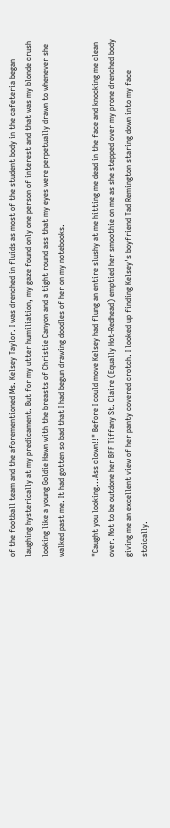of the football team and the aforementioned Ms. Kelsey Taylor. I was drenched in fluids as most of the student body in the cafeteria began laughing hysterically at my predicament. But for my utter humiliation, my gaze found only one person of interest and that was my blonde crush looking like a young Goldie Hawn with the breasts of Christie Canyon and a tight round ass that my eyes were perpetually drawn to whenever she walked past me. It had gotten so bad that I had begun drawing doodles of her on my notebooks.

"Caught you looking...Ass clown!!" Before I could move Kelsey had flung an entire slushy at me hitting me dead in the face and knocking me clean over. Not to be outdone her BFF Tiffany St. Claire (Equally Hot-Redhead) emptied her smoothie on me as she stepped over my prone drenched body giving me an excellent view of her panty covered crotch. I looked up finding Kelsey's boyfriend Tad Remington staring down into my face stoically.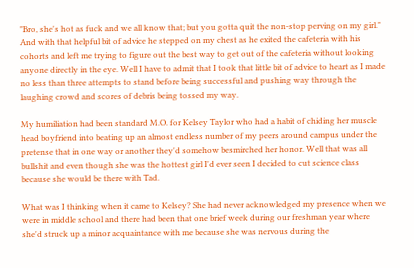"Bro, she's hot as fuck and we all know that; but you gotta quit the non-stop perving on my girl." And with that helpful bit of advice he stepped on my chest as he exited the cafeteria with his cohorts and left me trying to figure out the best way to get out of the cafeteria without looking anyone directly in the eye. Well I have to admit that I took that little bit of advice to heart as I made no less than three attempts to stand before being successful and pushing way through the laughing crowd and scores of debris being tossed my way.

My humiliation had been standard M.O. for Kelsey Taylor who had a habit of chiding her muscle head boyfriend into beating up an almost endless number of my peers around campus under the pretense that in one way or another they'd somehow besmirched her honor. Well that was all bullshit and even though she was the hottest girl I'd ever seen I decided to cut science class because she would be there with Tad.

What was I thinking when it came to Kelsey? She had never acknowledged my presence when we were in middle school and there had been that one brief week during our freshman year where she'd struck up a minor acquaintance with me because she was nervous during the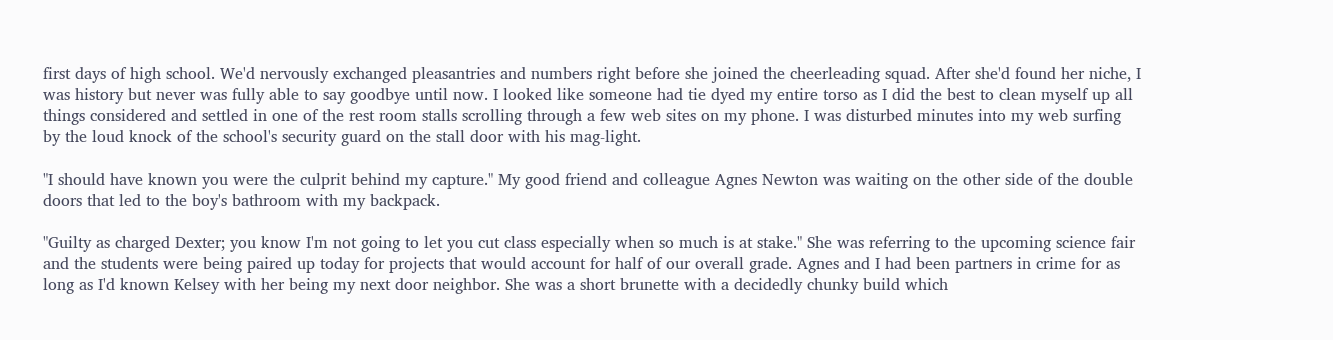first days of high school. We'd nervously exchanged pleasantries and numbers right before she joined the cheerleading squad. After she'd found her niche, I was history but never was fully able to say goodbye until now. I looked like someone had tie dyed my entire torso as I did the best to clean myself up all things considered and settled in one of the rest room stalls scrolling through a few web sites on my phone. I was disturbed minutes into my web surfing by the loud knock of the school's security guard on the stall door with his mag-light.

"I should have known you were the culprit behind my capture." My good friend and colleague Agnes Newton was waiting on the other side of the double doors that led to the boy's bathroom with my backpack.

"Guilty as charged Dexter; you know I'm not going to let you cut class especially when so much is at stake." She was referring to the upcoming science fair and the students were being paired up today for projects that would account for half of our overall grade. Agnes and I had been partners in crime for as long as I'd known Kelsey with her being my next door neighbor. She was a short brunette with a decidedly chunky build which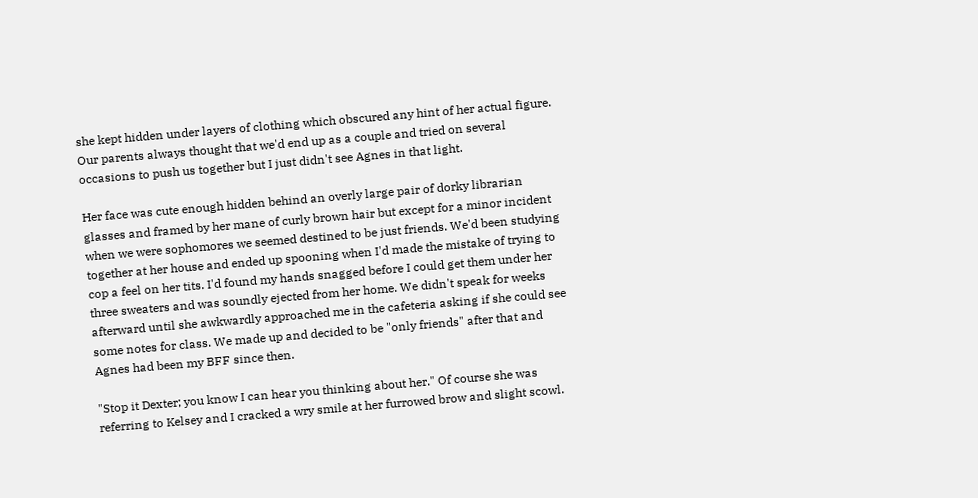she kept hidden under layers of clothing which obscured any hint of her actual figure. Our parents always thought that we'd end up as a couple and tried on several occasions to push us together but I just didn't see Agnes in that light.

Her face was cute enough hidden behind an overly large pair of dorky librarian glasses and framed by her mane of curly brown hair but except for a minor incident when we were sophomores we seemed destined to be just friends. We'd been studying together at her house and ended up spooning when I'd made the mistake of trying to cop a feel on her tits. I'd found my hands snagged before I could get them under her three sweaters and was soundly ejected from her home. We didn't speak for weeks afterward until she awkwardly approached me in the cafeteria asking if she could see some notes for class. We made up and decided to be "only friends" after that and Agnes had been my BFF since then.

"Stop it Dexter; you know I can hear you thinking about her." Of course she was referring to Kelsey and I cracked a wry smile at her furrowed brow and slight scowl.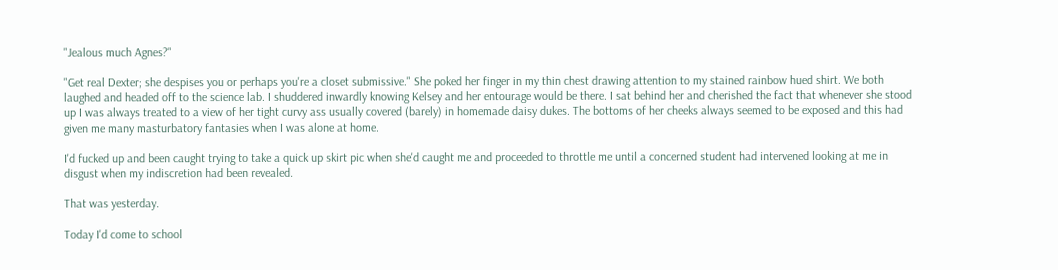"Jealous much Agnes?"

"Get real Dexter; she despises you or perhaps you're a closet submissive." She poked her finger in my thin chest drawing attention to my stained rainbow hued shirt. We both laughed and headed off to the science lab. I shuddered inwardly knowing Kelsey and her entourage would be there. I sat behind her and cherished the fact that whenever she stood up I was always treated to a view of her tight curvy ass usually covered (barely) in homemade daisy dukes. The bottoms of her cheeks always seemed to be exposed and this had given me many masturbatory fantasies when I was alone at home.

I'd fucked up and been caught trying to take a quick up skirt pic when she'd caught me and proceeded to throttle me until a concerned student had intervened looking at me in disgust when my indiscretion had been revealed.

That was yesterday.

Today I'd come to school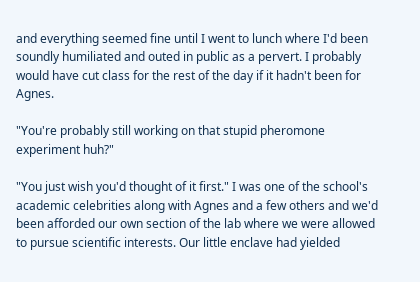and everything seemed fine until I went to lunch where I'd been soundly humiliated and outed in public as a pervert. I probably would have cut class for the rest of the day if it hadn't been for Agnes.

"You're probably still working on that stupid pheromone experiment huh?"

"You just wish you'd thought of it first." I was one of the school's academic celebrities along with Agnes and a few others and we'd been afforded our own section of the lab where we were allowed to pursue scientific interests. Our little enclave had yielded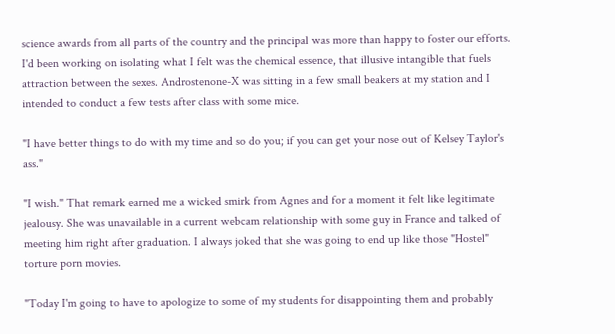science awards from all parts of the country and the principal was more than happy to foster our efforts. I'd been working on isolating what I felt was the chemical essence, that illusive intangible that fuels attraction between the sexes. Androstenone-X was sitting in a few small beakers at my station and I intended to conduct a few tests after class with some mice.

"I have better things to do with my time and so do you; if you can get your nose out of Kelsey Taylor's ass."

"I wish." That remark earned me a wicked smirk from Agnes and for a moment it felt like legitimate jealousy. She was unavailable in a current webcam relationship with some guy in France and talked of meeting him right after graduation. I always joked that she was going to end up like those "Hostel" torture porn movies.

"Today I'm going to have to apologize to some of my students for disappointing them and probably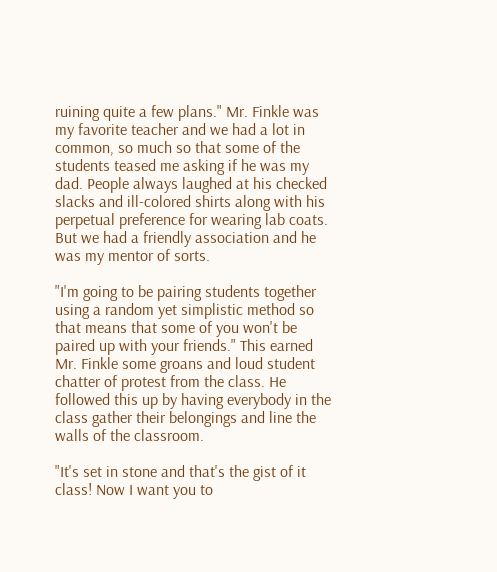ruining quite a few plans." Mr. Finkle was my favorite teacher and we had a lot in common, so much so that some of the students teased me asking if he was my dad. People always laughed at his checked slacks and ill-colored shirts along with his perpetual preference for wearing lab coats. But we had a friendly association and he was my mentor of sorts.

"I'm going to be pairing students together using a random yet simplistic method so that means that some of you won't be paired up with your friends." This earned Mr. Finkle some groans and loud student chatter of protest from the class. He followed this up by having everybody in the class gather their belongings and line the walls of the classroom.

"It's set in stone and that's the gist of it class! Now I want you to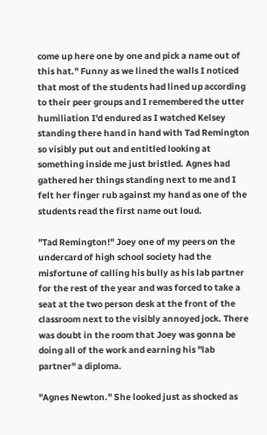come up here one by one and pick a name out of this hat." Funny as we lined the walls I noticed that most of the students had lined up according to their peer groups and I remembered the utter humiliation I'd endured as I watched Kelsey standing there hand in hand with Tad Remington so visibly put out and entitled looking at something inside me just bristled. Agnes had gathered her things standing next to me and I felt her finger rub against my hand as one of the students read the first name out loud.

"Tad Remington!" Joey one of my peers on the undercard of high school society had the misfortune of calling his bully as his lab partner for the rest of the year and was forced to take a seat at the two person desk at the front of the classroom next to the visibly annoyed jock. There was doubt in the room that Joey was gonna be doing all of the work and earning his "lab partner" a diploma.

"Agnes Newton." She looked just as shocked as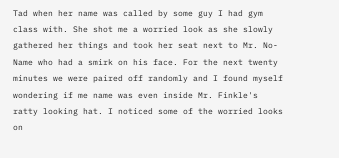Tad when her name was called by some guy I had gym class with. She shot me a worried look as she slowly gathered her things and took her seat next to Mr. No-Name who had a smirk on his face. For the next twenty minutes we were paired off randomly and I found myself wondering if me name was even inside Mr. Finkle's ratty looking hat. I noticed some of the worried looks on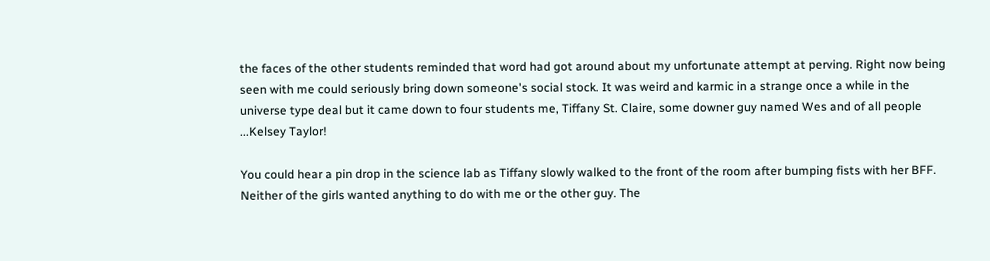the faces of the other students reminded that word had got around about my unfortunate attempt at perving. Right now being seen with me could seriously bring down someone's social stock. It was weird and karmic in a strange once a while in the universe type deal but it came down to four students me, Tiffany St. Claire, some downer guy named Wes and of all people ...Kelsey Taylor!

You could hear a pin drop in the science lab as Tiffany slowly walked to the front of the room after bumping fists with her BFF. Neither of the girls wanted anything to do with me or the other guy. The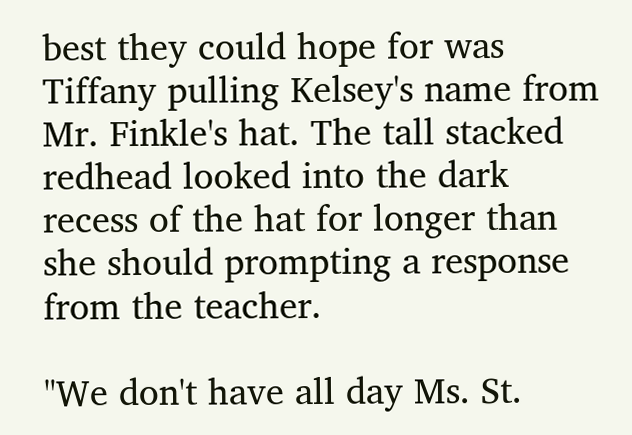best they could hope for was Tiffany pulling Kelsey's name from Mr. Finkle's hat. The tall stacked redhead looked into the dark recess of the hat for longer than she should prompting a response from the teacher.

"We don't have all day Ms. St.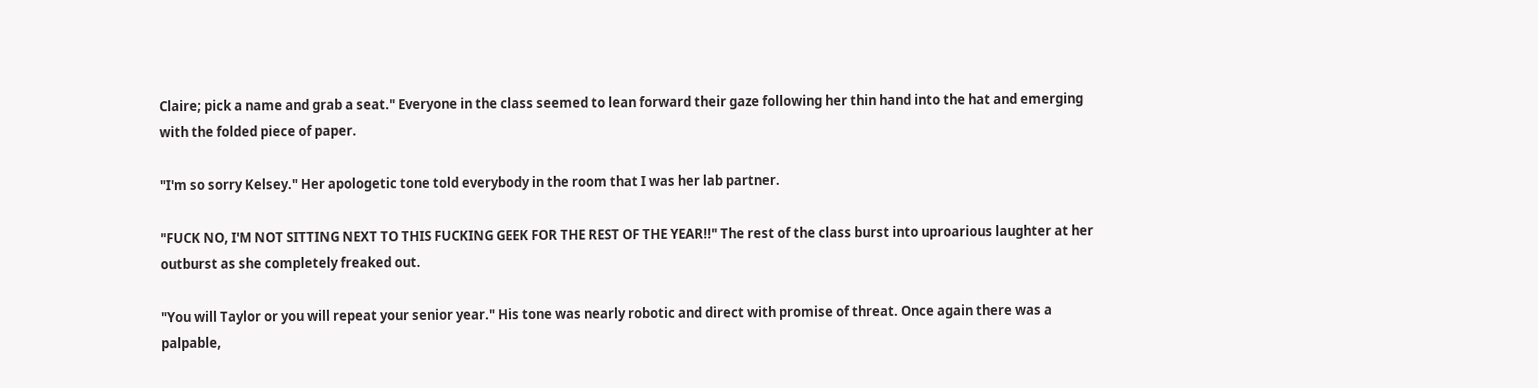Claire; pick a name and grab a seat." Everyone in the class seemed to lean forward their gaze following her thin hand into the hat and emerging with the folded piece of paper.

"I'm so sorry Kelsey." Her apologetic tone told everybody in the room that I was her lab partner.

"FUCK NO, I'M NOT SITTING NEXT TO THIS FUCKING GEEK FOR THE REST OF THE YEAR!!" The rest of the class burst into uproarious laughter at her outburst as she completely freaked out.

"You will Taylor or you will repeat your senior year." His tone was nearly robotic and direct with promise of threat. Once again there was a palpable,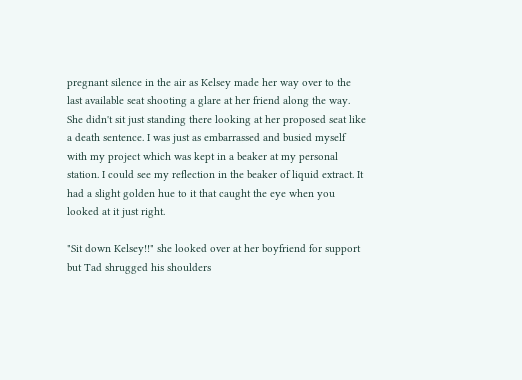pregnant silence in the air as Kelsey made her way over to the last available seat shooting a glare at her friend along the way. She didn't sit just standing there looking at her proposed seat like a death sentence. I was just as embarrassed and busied myself with my project which was kept in a beaker at my personal station. I could see my reflection in the beaker of liquid extract. It had a slight golden hue to it that caught the eye when you looked at it just right.

"Sit down Kelsey!!" she looked over at her boyfriend for support but Tad shrugged his shoulders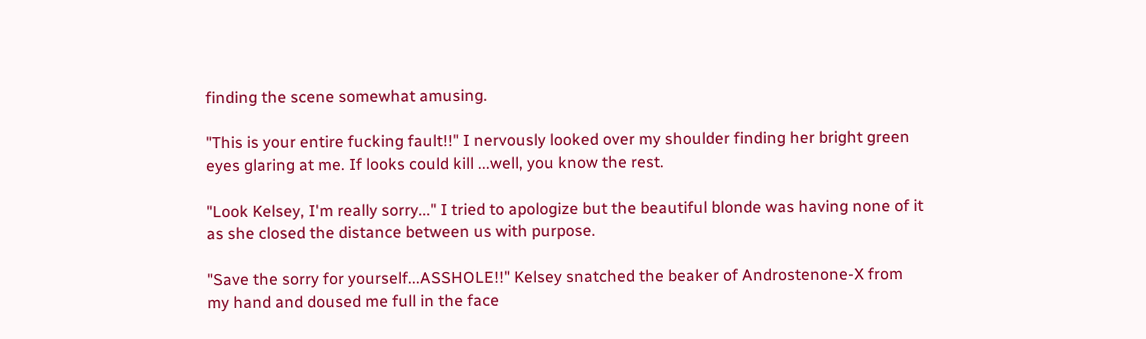finding the scene somewhat amusing.

"This is your entire fucking fault!!" I nervously looked over my shoulder finding her bright green eyes glaring at me. If looks could kill ...well, you know the rest.

"Look Kelsey, I'm really sorry..." I tried to apologize but the beautiful blonde was having none of it as she closed the distance between us with purpose.

"Save the sorry for yourself...ASSHOLE!!" Kelsey snatched the beaker of Androstenone-X from my hand and doused me full in the face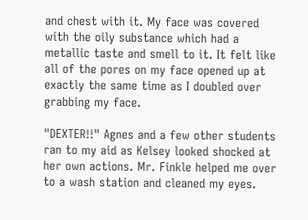and chest with it. My face was covered with the oily substance which had a metallic taste and smell to it. It felt like all of the pores on my face opened up at exactly the same time as I doubled over grabbing my face.

"DEXTER!!" Agnes and a few other students ran to my aid as Kelsey looked shocked at her own actions. Mr. Finkle helped me over to a wash station and cleaned my eyes.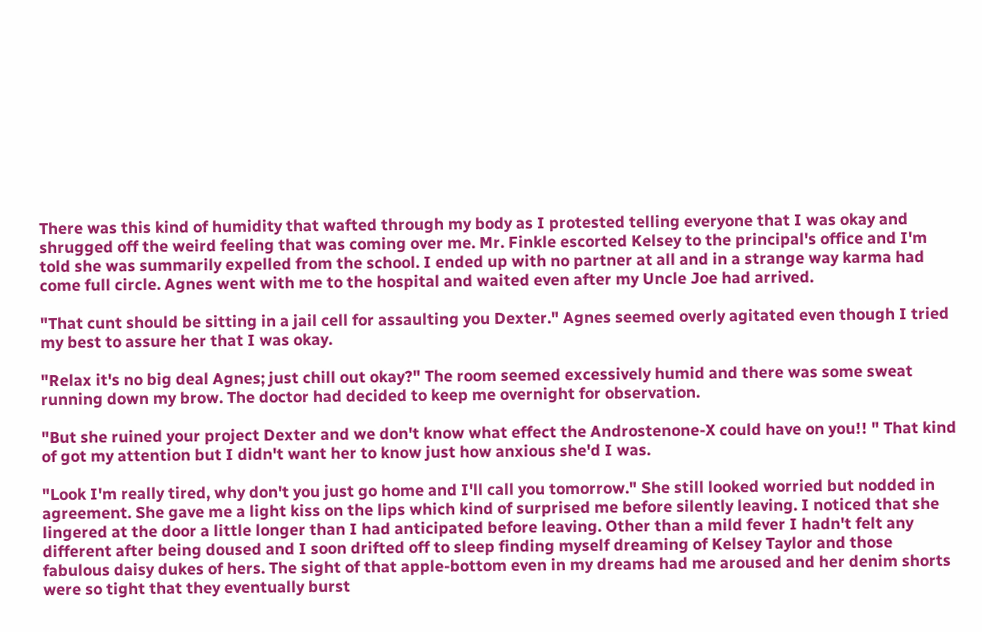There was this kind of humidity that wafted through my body as I protested telling everyone that I was okay and shrugged off the weird feeling that was coming over me. Mr. Finkle escorted Kelsey to the principal's office and I'm told she was summarily expelled from the school. I ended up with no partner at all and in a strange way karma had come full circle. Agnes went with me to the hospital and waited even after my Uncle Joe had arrived.

"That cunt should be sitting in a jail cell for assaulting you Dexter." Agnes seemed overly agitated even though I tried my best to assure her that I was okay.

"Relax it's no big deal Agnes; just chill out okay?" The room seemed excessively humid and there was some sweat running down my brow. The doctor had decided to keep me overnight for observation.

"But she ruined your project Dexter and we don't know what effect the Androstenone-X could have on you!! " That kind of got my attention but I didn't want her to know just how anxious she'd I was.

"Look I'm really tired, why don't you just go home and I'll call you tomorrow." She still looked worried but nodded in agreement. She gave me a light kiss on the lips which kind of surprised me before silently leaving. I noticed that she lingered at the door a little longer than I had anticipated before leaving. Other than a mild fever I hadn't felt any different after being doused and I soon drifted off to sleep finding myself dreaming of Kelsey Taylor and those fabulous daisy dukes of hers. The sight of that apple-bottom even in my dreams had me aroused and her denim shorts were so tight that they eventually burst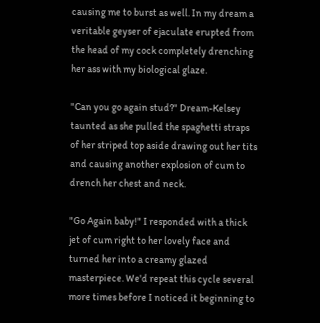causing me to burst as well. In my dream a veritable geyser of ejaculate erupted from the head of my cock completely drenching her ass with my biological glaze.

"Can you go again stud?" Dream-Kelsey taunted as she pulled the spaghetti straps of her striped top aside drawing out her tits and causing another explosion of cum to drench her chest and neck.

"Go Again baby!" I responded with a thick jet of cum right to her lovely face and turned her into a creamy glazed masterpiece. We'd repeat this cycle several more times before I noticed it beginning to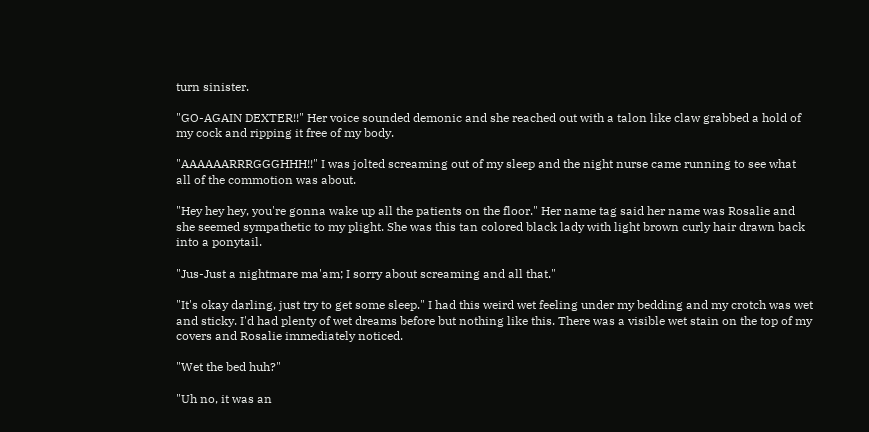turn sinister.

"GO-AGAIN DEXTER!!" Her voice sounded demonic and she reached out with a talon like claw grabbed a hold of my cock and ripping it free of my body.

"AAAAAARRRGGGHHH!!" I was jolted screaming out of my sleep and the night nurse came running to see what all of the commotion was about.

"Hey hey hey, you're gonna wake up all the patients on the floor." Her name tag said her name was Rosalie and she seemed sympathetic to my plight. She was this tan colored black lady with light brown curly hair drawn back into a ponytail.

"Jus-Just a nightmare ma'am; I sorry about screaming and all that."

"It's okay darling, just try to get some sleep." I had this weird wet feeling under my bedding and my crotch was wet and sticky. I'd had plenty of wet dreams before but nothing like this. There was a visible wet stain on the top of my covers and Rosalie immediately noticed.

"Wet the bed huh?"

"Uh no, it was an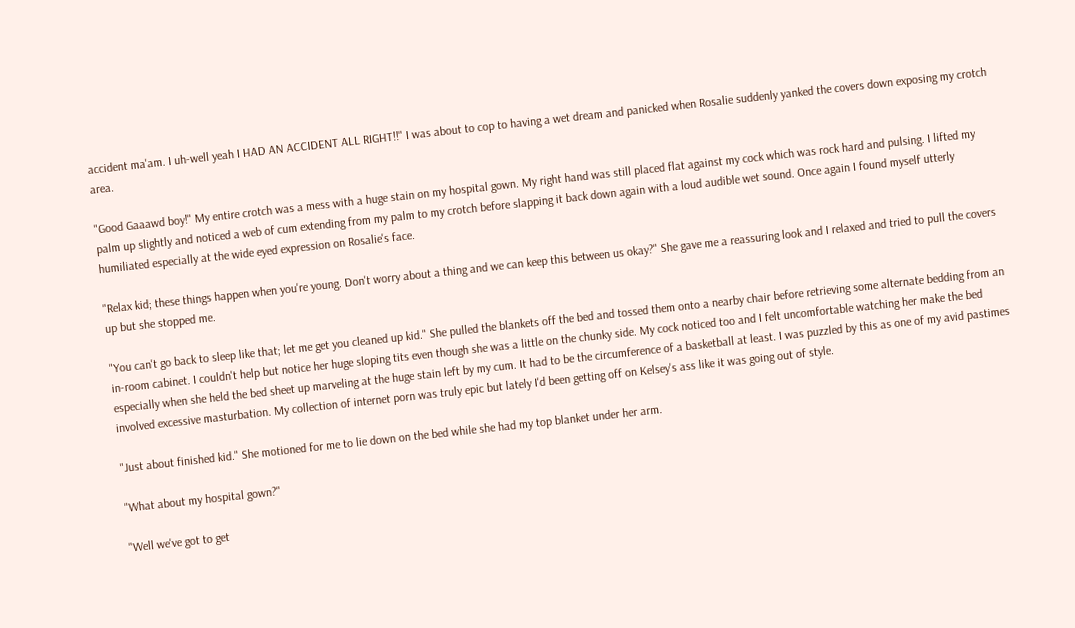accident ma'am. I uh-well yeah I HAD AN ACCIDENT ALL RIGHT!!" I was about to cop to having a wet dream and panicked when Rosalie suddenly yanked the covers down exposing my crotch area.

"Good Gaaawd boy!" My entire crotch was a mess with a huge stain on my hospital gown. My right hand was still placed flat against my cock which was rock hard and pulsing. I lifted my palm up slightly and noticed a web of cum extending from my palm to my crotch before slapping it back down again with a loud audible wet sound. Once again I found myself utterly humiliated especially at the wide eyed expression on Rosalie's face.

"Relax kid; these things happen when you're young. Don't worry about a thing and we can keep this between us okay?" She gave me a reassuring look and I relaxed and tried to pull the covers up but she stopped me.

"You can't go back to sleep like that; let me get you cleaned up kid." She pulled the blankets off the bed and tossed them onto a nearby chair before retrieving some alternate bedding from an in-room cabinet. I couldn't help but notice her huge sloping tits even though she was a little on the chunky side. My cock noticed too and I felt uncomfortable watching her make the bed especially when she held the bed sheet up marveling at the huge stain left by my cum. It had to be the circumference of a basketball at least. I was puzzled by this as one of my avid pastimes involved excessive masturbation. My collection of internet porn was truly epic but lately I'd been getting off on Kelsey's ass like it was going out of style.

"Just about finished kid." She motioned for me to lie down on the bed while she had my top blanket under her arm.

"What about my hospital gown?"

"Well we've got to get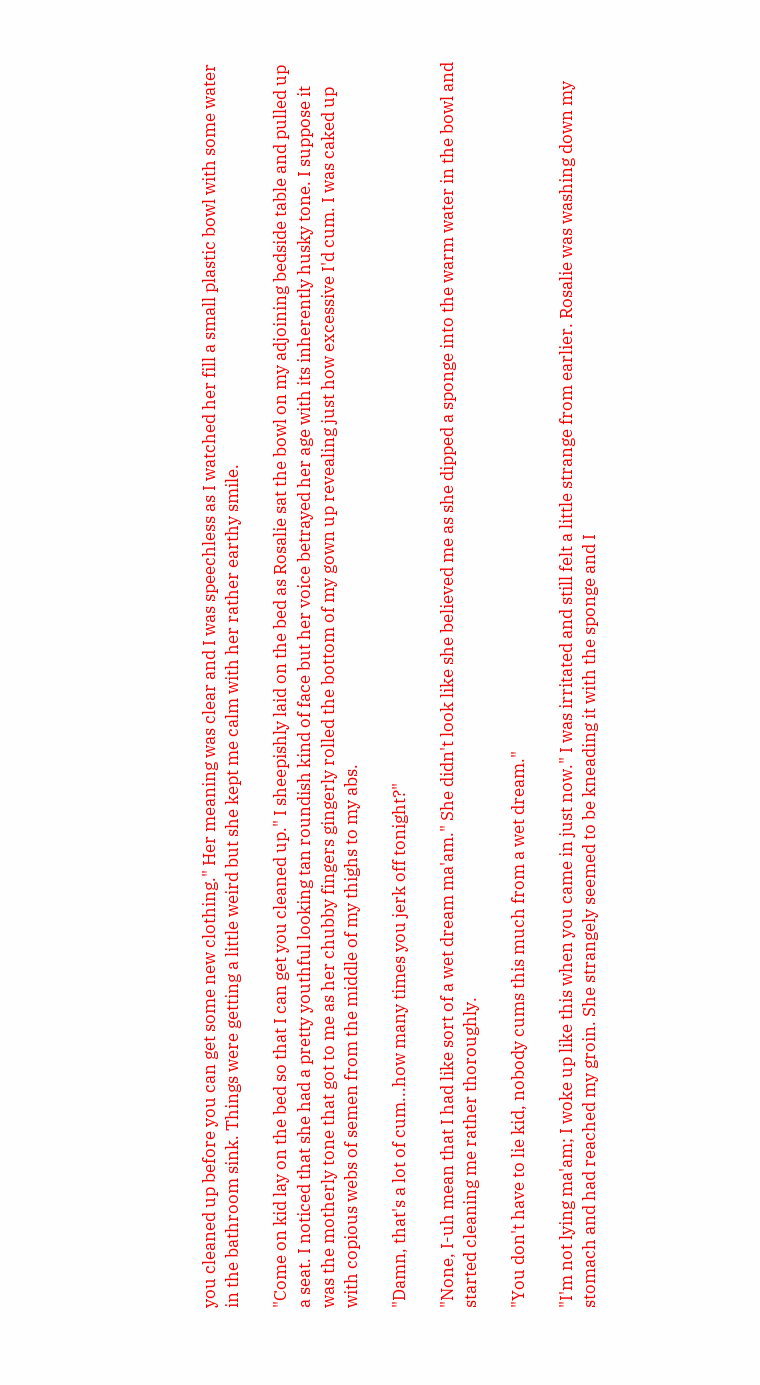you cleaned up before you can get some new clothing." Her meaning was clear and I was speechless as I watched her fill a small plastic bowl with some water in the bathroom sink. Things were getting a little weird but she kept me calm with her rather earthy smile.

"Come on kid lay on the bed so that I can get you cleaned up." I sheepishly laid on the bed as Rosalie sat the bowl on my adjoining bedside table and pulled up a seat. I noticed that she had a pretty youthful looking tan roundish kind of face but her voice betrayed her age with its inherently husky tone. I suppose it was the motherly tone that got to me as her chubby fingers gingerly rolled the bottom of my gown up revealing just how excessive I'd cum. I was caked up with copious webs of semen from the middle of my thighs to my abs.

"Damn, that's a lot of cum...how many times you jerk off tonight?"

"None, I-uh mean that I had like sort of a wet dream ma'am." She didn't look like she believed me as she dipped a sponge into the warm water in the bowl and started cleaning me rather thoroughly.

"You don't have to lie kid, nobody cums this much from a wet dream."

"I'm not lying ma'am; I woke up like this when you came in just now." I was irritated and still felt a little strange from earlier. Rosalie was washing down my stomach and had reached my groin. She strangely seemed to be kneading it with the sponge and I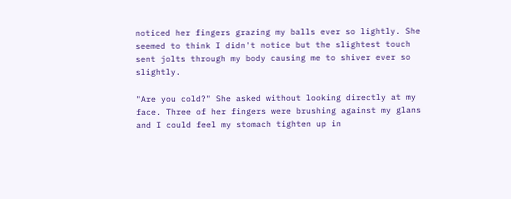noticed her fingers grazing my balls ever so lightly. She seemed to think I didn't notice but the slightest touch sent jolts through my body causing me to shiver ever so slightly.

"Are you cold?" She asked without looking directly at my face. Three of her fingers were brushing against my glans and I could feel my stomach tighten up in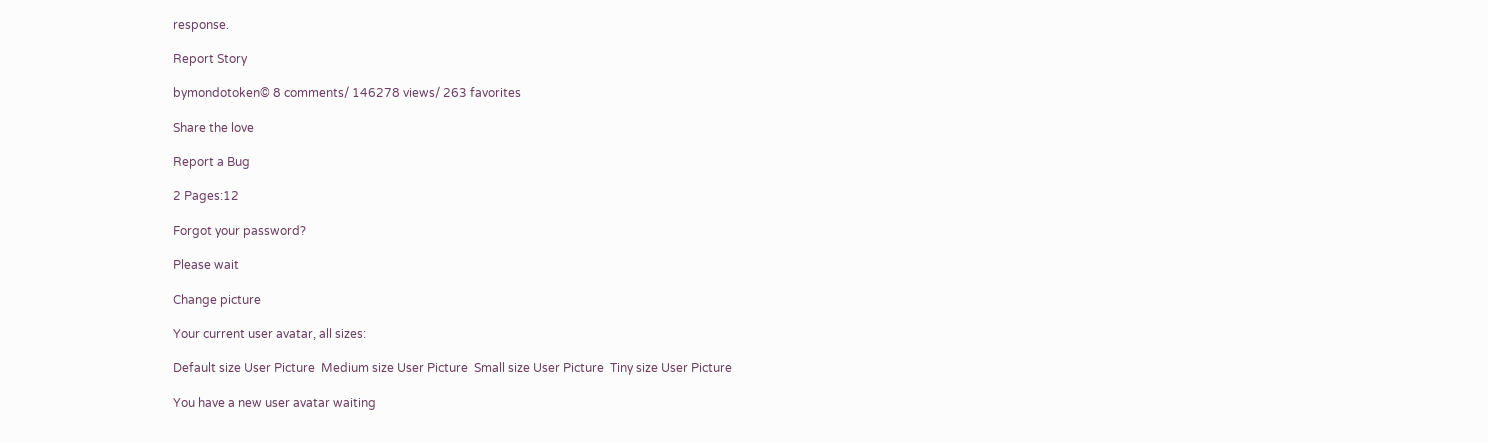response.

Report Story

bymondotoken© 8 comments/ 146278 views/ 263 favorites

Share the love

Report a Bug

2 Pages:12

Forgot your password?

Please wait

Change picture

Your current user avatar, all sizes:

Default size User Picture  Medium size User Picture  Small size User Picture  Tiny size User Picture

You have a new user avatar waiting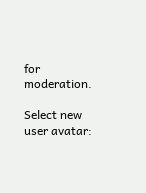for moderation.

Select new user avatar: